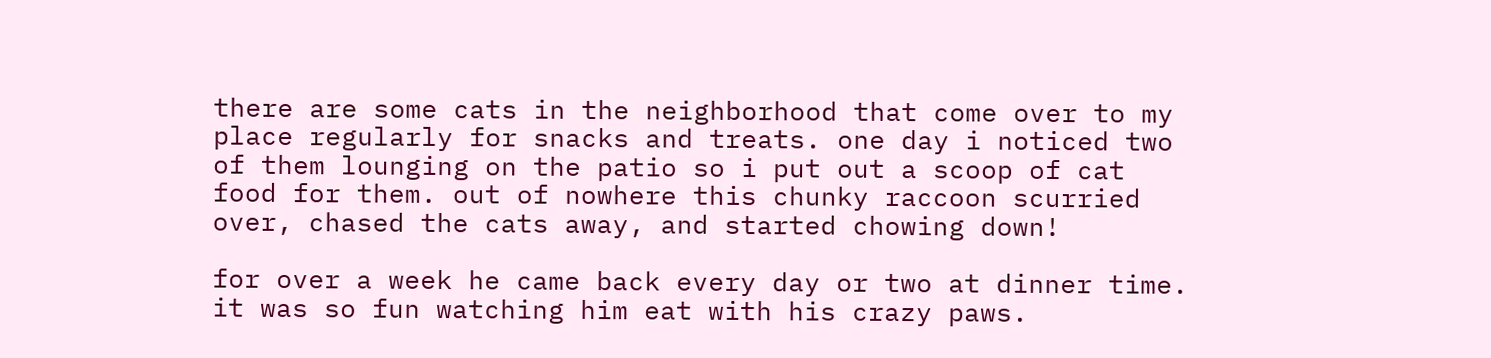there are some cats in the neighborhood that come over to my place regularly for snacks and treats. one day i noticed two of them lounging on the patio so i put out a scoop of cat food for them. out of nowhere this chunky raccoon scurried over, chased the cats away, and started chowing down!

for over a week he came back every day or two at dinner time. it was so fun watching him eat with his crazy paws.